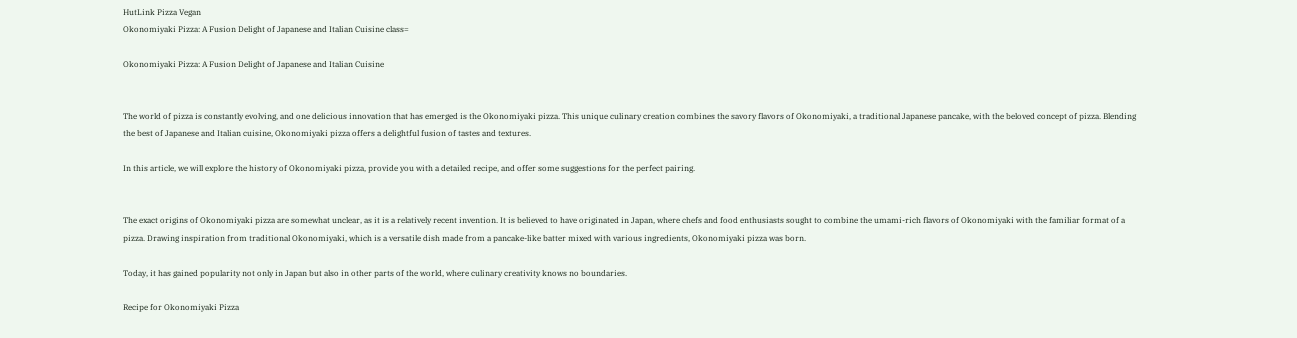HutLink Pizza Vegan
Okonomiyaki Pizza: A Fusion Delight of Japanese and Italian Cuisine class=

Okonomiyaki Pizza: A Fusion Delight of Japanese and Italian Cuisine


The world of pizza is constantly evolving, and one delicious innovation that has emerged is the Okonomiyaki pizza. This unique culinary creation combines the savory flavors of Okonomiyaki, a traditional Japanese pancake, with the beloved concept of pizza. Blending the best of Japanese and Italian cuisine, Okonomiyaki pizza offers a delightful fusion of tastes and textures.

In this article, we will explore the history of Okonomiyaki pizza, provide you with a detailed recipe, and offer some suggestions for the perfect pairing.


The exact origins of Okonomiyaki pizza are somewhat unclear, as it is a relatively recent invention. It is believed to have originated in Japan, where chefs and food enthusiasts sought to combine the umami-rich flavors of Okonomiyaki with the familiar format of a pizza. Drawing inspiration from traditional Okonomiyaki, which is a versatile dish made from a pancake-like batter mixed with various ingredients, Okonomiyaki pizza was born.

Today, it has gained popularity not only in Japan but also in other parts of the world, where culinary creativity knows no boundaries.

Recipe for Okonomiyaki Pizza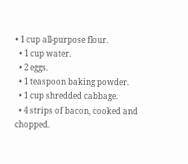• 1 cup all-purpose flour.
  • 1 cup water.
  • 2 eggs.
  • 1 teaspoon baking powder.
  • 1 cup shredded cabbage.
  • 4 strips of bacon, cooked and chopped.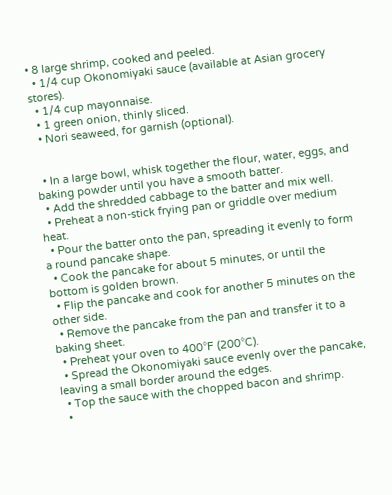• 8 large shrimp, cooked and peeled.
  • 1/4 cup Okonomiyaki sauce (available at Asian grocery stores).
  • 1/4 cup mayonnaise.
  • 1 green onion, thinly sliced.
  • Nori seaweed, for garnish (optional).


  • In a large bowl, whisk together the flour, water, eggs, and baking powder until you have a smooth batter.
  • Add the shredded cabbage to the batter and mix well.
  • Preheat a non-stick frying pan or griddle over medium heat.
  • Pour the batter onto the pan, spreading it evenly to form a round pancake shape.
  • Cook the pancake for about 5 minutes, or until the bottom is golden brown.
  • Flip the pancake and cook for another 5 minutes on the other side.
  • Remove the pancake from the pan and transfer it to a baking sheet.
  • Preheat your oven to 400°F (200°C).
  • Spread the Okonomiyaki sauce evenly over the pancake, leaving a small border around the edges.
  • Top the sauce with the chopped bacon and shrimp.
  •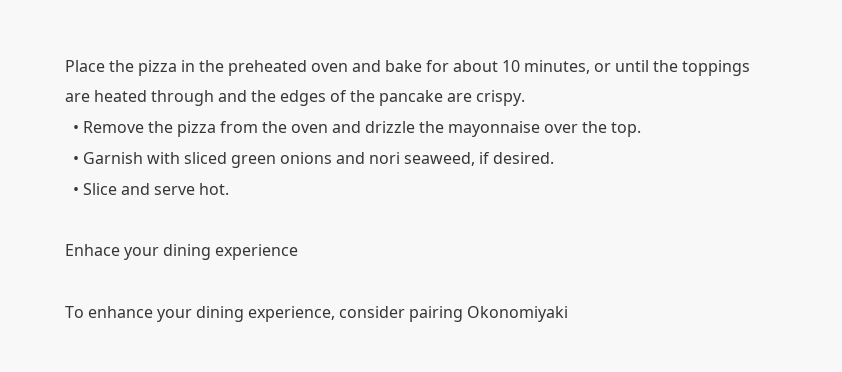Place the pizza in the preheated oven and bake for about 10 minutes, or until the toppings are heated through and the edges of the pancake are crispy.
  • Remove the pizza from the oven and drizzle the mayonnaise over the top.
  • Garnish with sliced green onions and nori seaweed, if desired.
  • Slice and serve hot.

Enhace your dining experience

To enhance your dining experience, consider pairing Okonomiyaki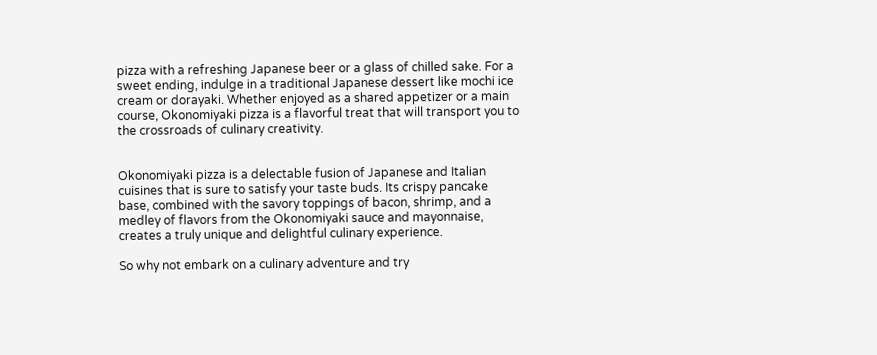pizza with a refreshing Japanese beer or a glass of chilled sake. For a sweet ending, indulge in a traditional Japanese dessert like mochi ice cream or dorayaki. Whether enjoyed as a shared appetizer or a main course, Okonomiyaki pizza is a flavorful treat that will transport you to the crossroads of culinary creativity.


Okonomiyaki pizza is a delectable fusion of Japanese and Italian cuisines that is sure to satisfy your taste buds. Its crispy pancake base, combined with the savory toppings of bacon, shrimp, and a medley of flavors from the Okonomiyaki sauce and mayonnaise, creates a truly unique and delightful culinary experience.

So why not embark on a culinary adventure and try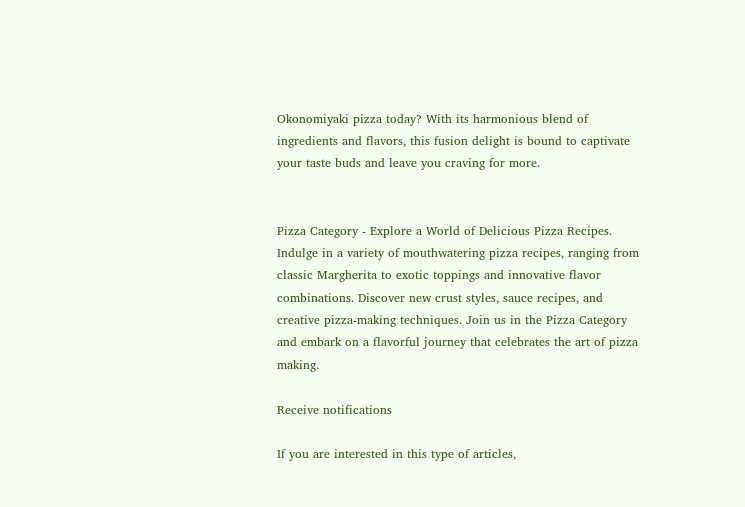Okonomiyaki pizza today? With its harmonious blend of ingredients and flavors, this fusion delight is bound to captivate your taste buds and leave you craving for more.


Pizza Category - Explore a World of Delicious Pizza Recipes. Indulge in a variety of mouthwatering pizza recipes, ranging from classic Margherita to exotic toppings and innovative flavor combinations. Discover new crust styles, sauce recipes, and creative pizza-making techniques. Join us in the Pizza Category and embark on a flavorful journey that celebrates the art of pizza making.

Receive notifications

If you are interested in this type of articles,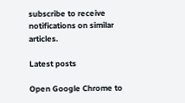subscribe to receive notifications on similar articles.

Latest posts

Open Google Chrome to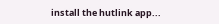install the hutlink app...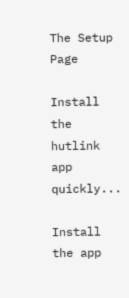The Setup Page

Install the hutlink app quickly...

Install the app